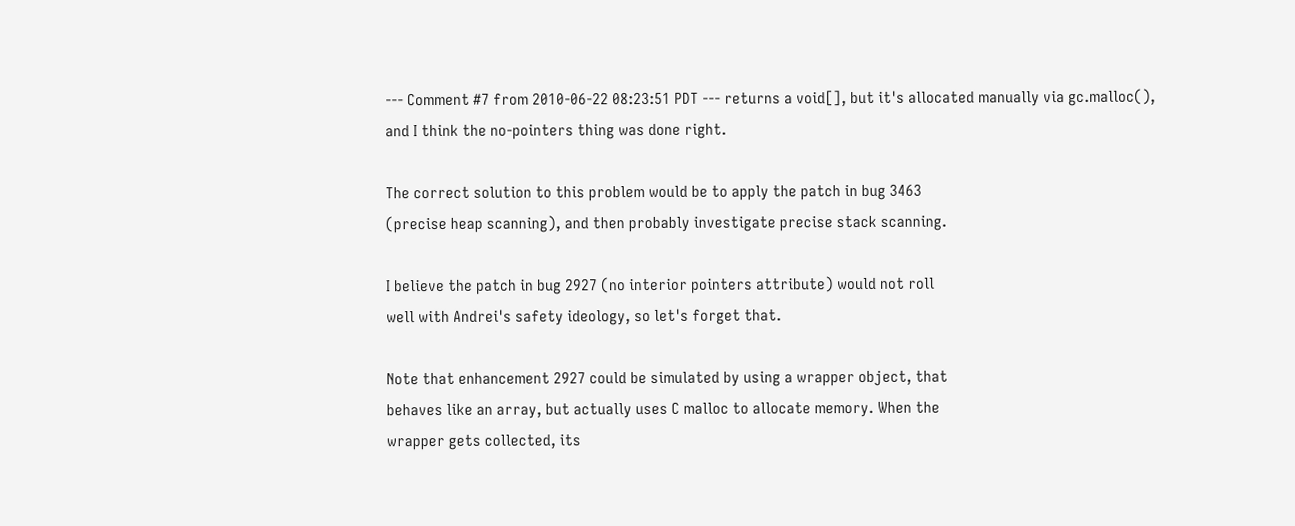--- Comment #7 from 2010-06-22 08:23:51 PDT --- returns a void[], but it's allocated manually via gc.malloc(),
and I think the no-pointers thing was done right.

The correct solution to this problem would be to apply the patch in bug 3463
(precise heap scanning), and then probably investigate precise stack scanning.

I believe the patch in bug 2927 (no interior pointers attribute) would not roll
well with Andrei's safety ideology, so let's forget that.

Note that enhancement 2927 could be simulated by using a wrapper object, that
behaves like an array, but actually uses C malloc to allocate memory. When the
wrapper gets collected, its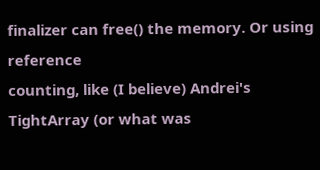finalizer can free() the memory. Or using reference
counting, like (I believe) Andrei's TightArray (or what was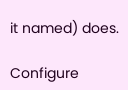it named) does.

Configure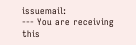issuemail:
--- You are receiving this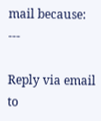mail because: ---

Reply via email to